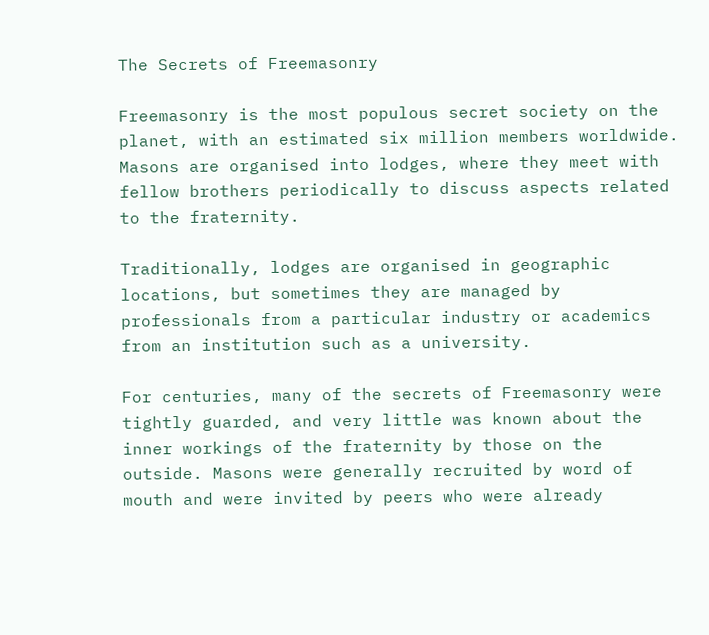The Secrets of Freemasonry

Freemasonry is the most populous secret society on the planet, with an estimated six million members worldwide. Masons are organised into lodges, where they meet with fellow brothers periodically to discuss aspects related to the fraternity.

Traditionally, lodges are organised in geographic locations, but sometimes they are managed by professionals from a particular industry or academics from an institution such as a university.

For centuries, many of the secrets of Freemasonry were tightly guarded, and very little was known about the inner workings of the fraternity by those on the outside. Masons were generally recruited by word of mouth and were invited by peers who were already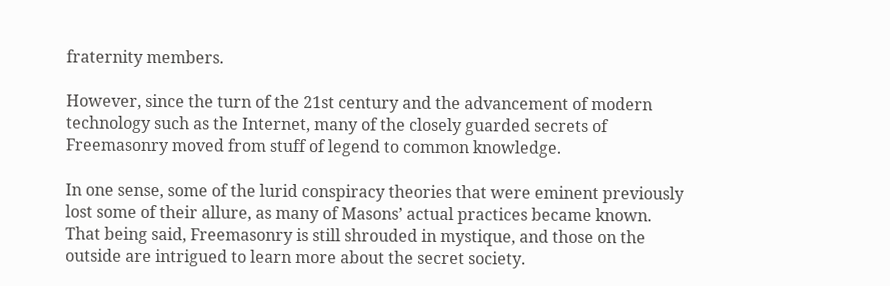fraternity members.

However, since the turn of the 21st century and the advancement of modern technology such as the Internet, many of the closely guarded secrets of Freemasonry moved from stuff of legend to common knowledge.

In one sense, some of the lurid conspiracy theories that were eminent previously lost some of their allure, as many of Masons’ actual practices became known. That being said, Freemasonry is still shrouded in mystique, and those on the outside are intrigued to learn more about the secret society.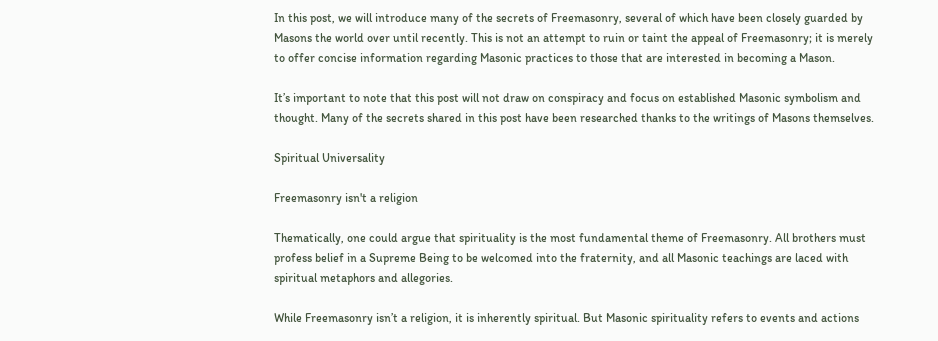In this post, we will introduce many of the secrets of Freemasonry, several of which have been closely guarded by Masons the world over until recently. This is not an attempt to ruin or taint the appeal of Freemasonry; it is merely to offer concise information regarding Masonic practices to those that are interested in becoming a Mason.

It’s important to note that this post will not draw on conspiracy and focus on established Masonic symbolism and thought. Many of the secrets shared in this post have been researched thanks to the writings of Masons themselves.

Spiritual Universality

Freemasonry isn't a religion

Thematically, one could argue that spirituality is the most fundamental theme of Freemasonry. All brothers must profess belief in a Supreme Being to be welcomed into the fraternity, and all Masonic teachings are laced with spiritual metaphors and allegories.

While Freemasonry isn’t a religion, it is inherently spiritual. But Masonic spirituality refers to events and actions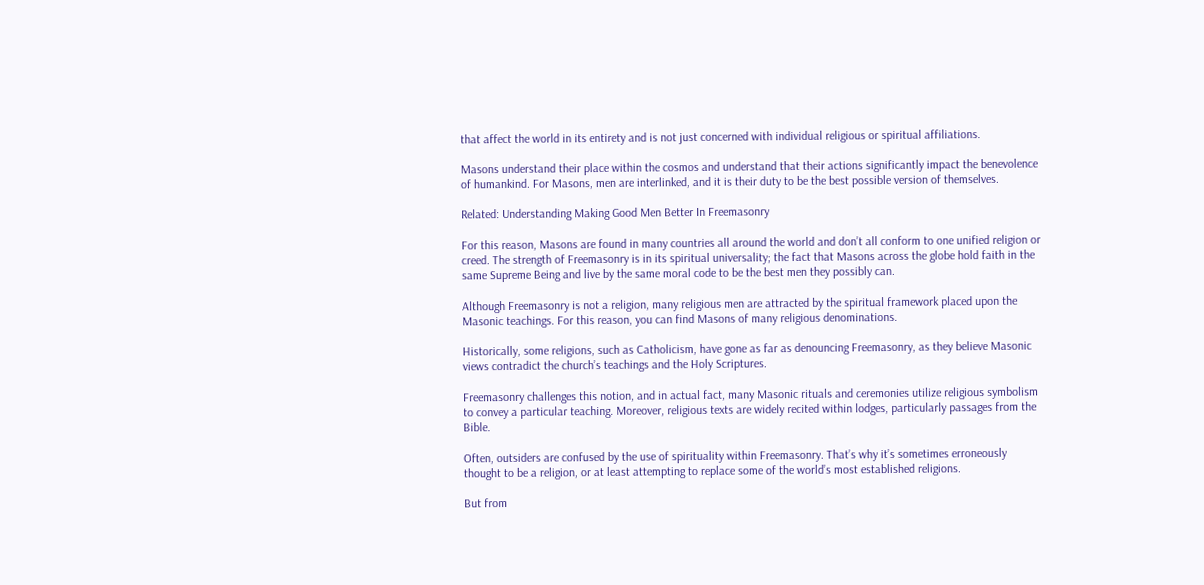that affect the world in its entirety and is not just concerned with individual religious or spiritual affiliations.

Masons understand their place within the cosmos and understand that their actions significantly impact the benevolence of humankind. For Masons, men are interlinked, and it is their duty to be the best possible version of themselves.

Related: Understanding Making Good Men Better In Freemasonry

For this reason, Masons are found in many countries all around the world and don’t all conform to one unified religion or creed. The strength of Freemasonry is in its spiritual universality; the fact that Masons across the globe hold faith in the same Supreme Being and live by the same moral code to be the best men they possibly can.

Although Freemasonry is not a religion, many religious men are attracted by the spiritual framework placed upon the Masonic teachings. For this reason, you can find Masons of many religious denominations.

Historically, some religions, such as Catholicism, have gone as far as denouncing Freemasonry, as they believe Masonic views contradict the church’s teachings and the Holy Scriptures.

Freemasonry challenges this notion, and in actual fact, many Masonic rituals and ceremonies utilize religious symbolism to convey a particular teaching. Moreover, religious texts are widely recited within lodges, particularly passages from the Bible.

Often, outsiders are confused by the use of spirituality within Freemasonry. That’s why it’s sometimes erroneously thought to be a religion, or at least attempting to replace some of the world’s most established religions.

But from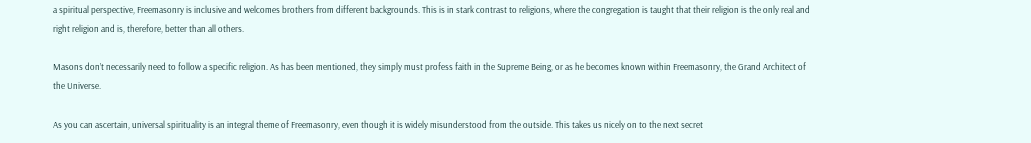a spiritual perspective, Freemasonry is inclusive and welcomes brothers from different backgrounds. This is in stark contrast to religions, where the congregation is taught that their religion is the only real and right religion and is, therefore, better than all others.

Masons don’t necessarily need to follow a specific religion. As has been mentioned, they simply must profess faith in the Supreme Being, or as he becomes known within Freemasonry, the Grand Architect of the Universe.

As you can ascertain, universal spirituality is an integral theme of Freemasonry, even though it is widely misunderstood from the outside. This takes us nicely on to the next secret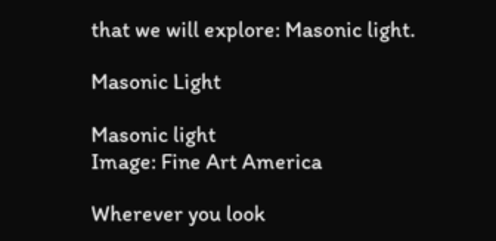that we will explore: Masonic light.

Masonic Light

Masonic light
Image: Fine Art America

Wherever you look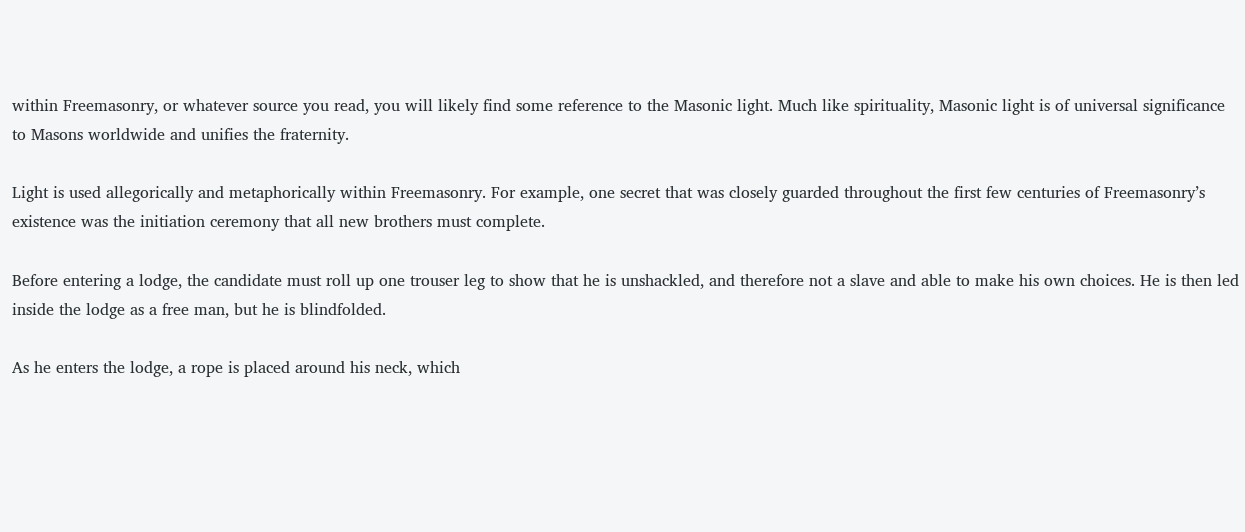within Freemasonry, or whatever source you read, you will likely find some reference to the Masonic light. Much like spirituality, Masonic light is of universal significance to Masons worldwide and unifies the fraternity.

Light is used allegorically and metaphorically within Freemasonry. For example, one secret that was closely guarded throughout the first few centuries of Freemasonry’s existence was the initiation ceremony that all new brothers must complete.

Before entering a lodge, the candidate must roll up one trouser leg to show that he is unshackled, and therefore not a slave and able to make his own choices. He is then led inside the lodge as a free man, but he is blindfolded.

As he enters the lodge, a rope is placed around his neck, which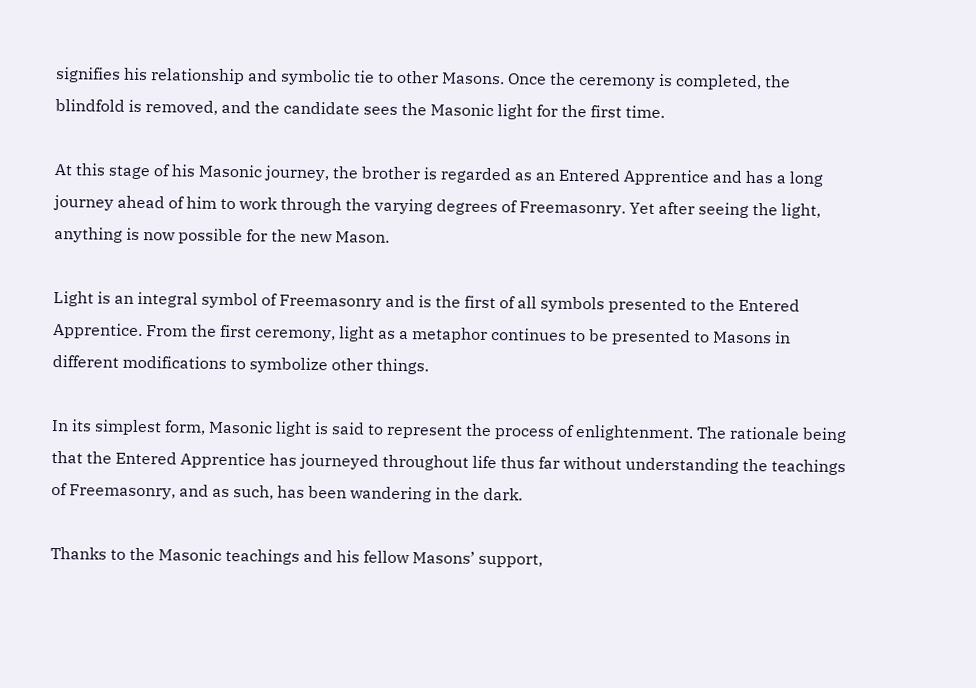signifies his relationship and symbolic tie to other Masons. Once the ceremony is completed, the blindfold is removed, and the candidate sees the Masonic light for the first time.

At this stage of his Masonic journey, the brother is regarded as an Entered Apprentice and has a long journey ahead of him to work through the varying degrees of Freemasonry. Yet after seeing the light, anything is now possible for the new Mason.

Light is an integral symbol of Freemasonry and is the first of all symbols presented to the Entered Apprentice. From the first ceremony, light as a metaphor continues to be presented to Masons in different modifications to symbolize other things.

In its simplest form, Masonic light is said to represent the process of enlightenment. The rationale being that the Entered Apprentice has journeyed throughout life thus far without understanding the teachings of Freemasonry, and as such, has been wandering in the dark.

Thanks to the Masonic teachings and his fellow Masons’ support,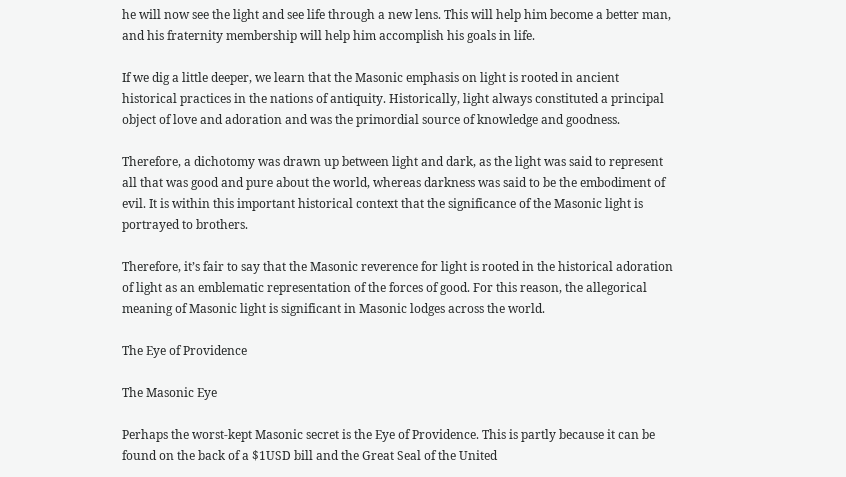he will now see the light and see life through a new lens. This will help him become a better man, and his fraternity membership will help him accomplish his goals in life.

If we dig a little deeper, we learn that the Masonic emphasis on light is rooted in ancient historical practices in the nations of antiquity. Historically, light always constituted a principal object of love and adoration and was the primordial source of knowledge and goodness.

Therefore, a dichotomy was drawn up between light and dark, as the light was said to represent all that was good and pure about the world, whereas darkness was said to be the embodiment of evil. It is within this important historical context that the significance of the Masonic light is portrayed to brothers.

Therefore, it’s fair to say that the Masonic reverence for light is rooted in the historical adoration of light as an emblematic representation of the forces of good. For this reason, the allegorical meaning of Masonic light is significant in Masonic lodges across the world.

The Eye of Providence

The Masonic Eye

Perhaps the worst-kept Masonic secret is the Eye of Providence. This is partly because it can be found on the back of a $1USD bill and the Great Seal of the United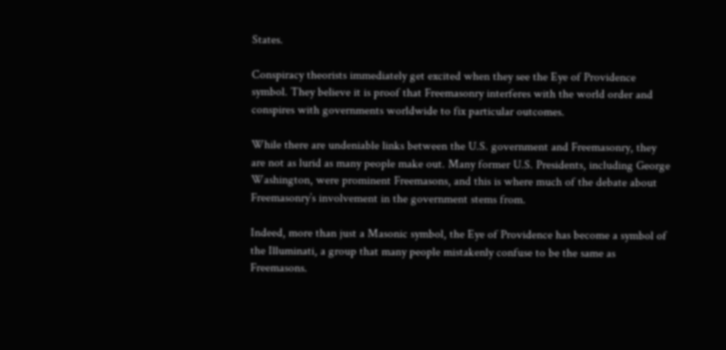States.

Conspiracy theorists immediately get excited when they see the Eye of Providence symbol. They believe it is proof that Freemasonry interferes with the world order and conspires with governments worldwide to fix particular outcomes.

While there are undeniable links between the U.S. government and Freemasonry, they are not as lurid as many people make out. Many former U.S. Presidents, including George Washington, were prominent Freemasons, and this is where much of the debate about Freemasonry’s involvement in the government stems from.

Indeed, more than just a Masonic symbol, the Eye of Providence has become a symbol of the Illuminati, a group that many people mistakenly confuse to be the same as Freemasons.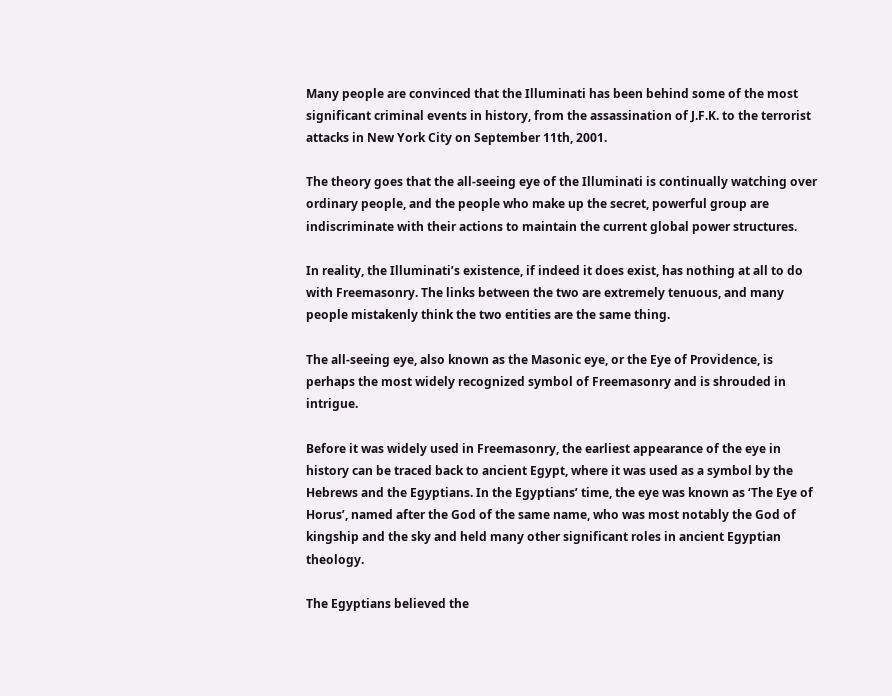Many people are convinced that the Illuminati has been behind some of the most significant criminal events in history, from the assassination of J.F.K. to the terrorist attacks in New York City on September 11th, 2001.

The theory goes that the all-seeing eye of the Illuminati is continually watching over ordinary people, and the people who make up the secret, powerful group are indiscriminate with their actions to maintain the current global power structures.

In reality, the Illuminati’s existence, if indeed it does exist, has nothing at all to do with Freemasonry. The links between the two are extremely tenuous, and many people mistakenly think the two entities are the same thing.

The all-seeing eye, also known as the Masonic eye, or the Eye of Providence, is perhaps the most widely recognized symbol of Freemasonry and is shrouded in intrigue.

Before it was widely used in Freemasonry, the earliest appearance of the eye in history can be traced back to ancient Egypt, where it was used as a symbol by the Hebrews and the Egyptians. In the Egyptians’ time, the eye was known as ‘The Eye of Horus’, named after the God of the same name, who was most notably the God of kingship and the sky and held many other significant roles in ancient Egyptian theology.

The Egyptians believed the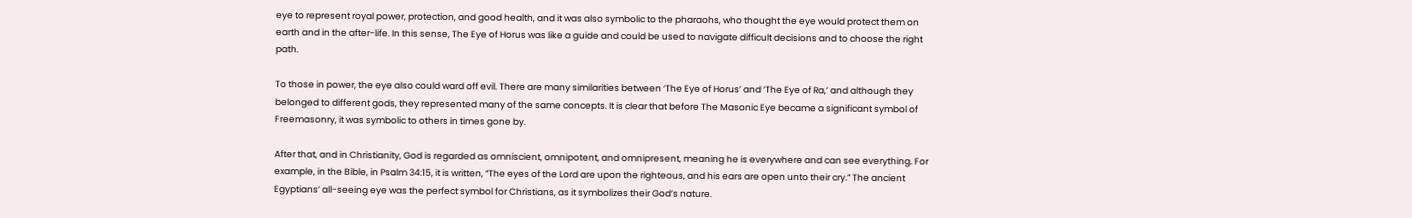eye to represent royal power, protection, and good health, and it was also symbolic to the pharaohs, who thought the eye would protect them on earth and in the after-life. In this sense, The Eye of Horus was like a guide and could be used to navigate difficult decisions and to choose the right path.

To those in power, the eye also could ward off evil. There are many similarities between ‘The Eye of Horus’ and ‘The Eye of Ra,’ and although they belonged to different gods, they represented many of the same concepts. It is clear that before The Masonic Eye became a significant symbol of Freemasonry, it was symbolic to others in times gone by.

After that, and in Christianity, God is regarded as omniscient, omnipotent, and omnipresent, meaning he is everywhere and can see everything. For example, in the Bible, in Psalm 34:15, it is written, “The eyes of the Lord are upon the righteous, and his ears are open unto their cry.” The ancient Egyptians’ all-seeing eye was the perfect symbol for Christians, as it symbolizes their God’s nature.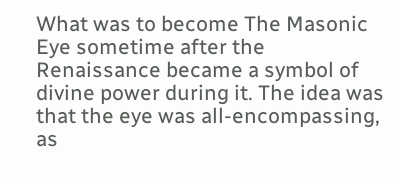What was to become The Masonic Eye sometime after the Renaissance became a symbol of divine power during it. The idea was that the eye was all-encompassing, as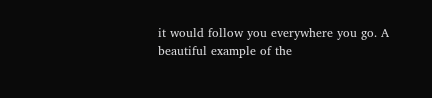it would follow you everywhere you go. A beautiful example of the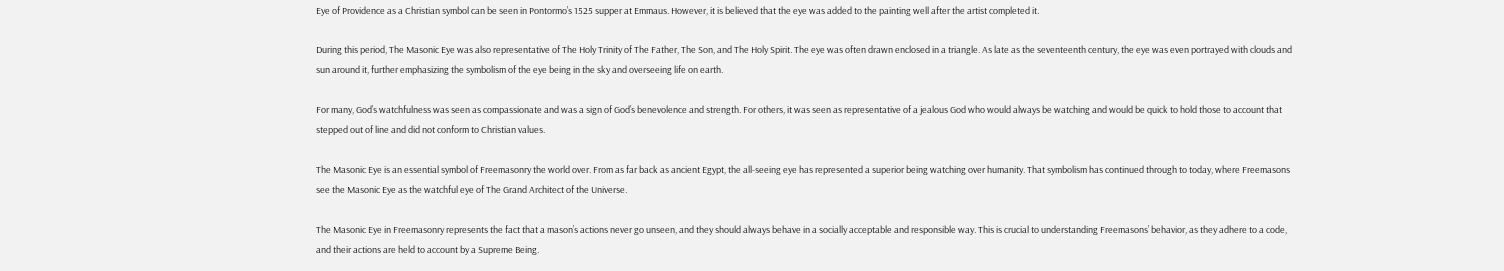Eye of Providence as a Christian symbol can be seen in Pontormo’s 1525 supper at Emmaus. However, it is believed that the eye was added to the painting well after the artist completed it.

During this period, The Masonic Eye was also representative of The Holy Trinity of The Father, The Son, and The Holy Spirit. The eye was often drawn enclosed in a triangle. As late as the seventeenth century, the eye was even portrayed with clouds and sun around it, further emphasizing the symbolism of the eye being in the sky and overseeing life on earth.

For many, God’s watchfulness was seen as compassionate and was a sign of God’s benevolence and strength. For others, it was seen as representative of a jealous God who would always be watching and would be quick to hold those to account that stepped out of line and did not conform to Christian values.

The Masonic Eye is an essential symbol of Freemasonry the world over. From as far back as ancient Egypt, the all-seeing eye has represented a superior being watching over humanity. That symbolism has continued through to today, where Freemasons see the Masonic Eye as the watchful eye of The Grand Architect of the Universe.

The Masonic Eye in Freemasonry represents the fact that a mason’s actions never go unseen, and they should always behave in a socially acceptable and responsible way. This is crucial to understanding Freemasons’ behavior, as they adhere to a code, and their actions are held to account by a Supreme Being.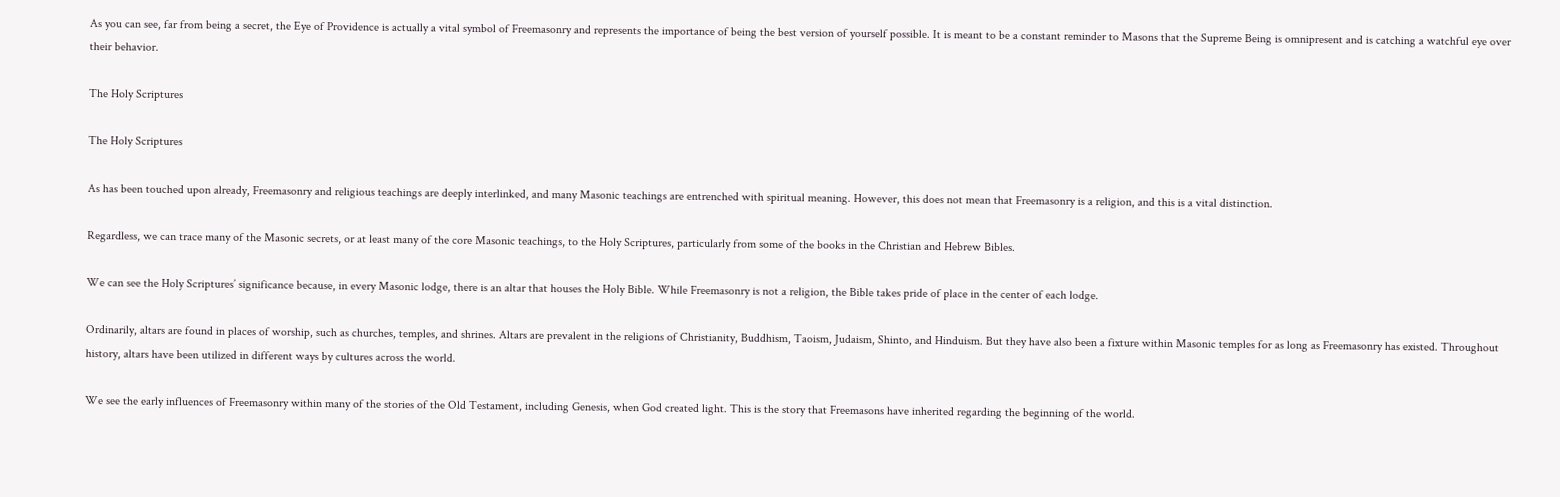As you can see, far from being a secret, the Eye of Providence is actually a vital symbol of Freemasonry and represents the importance of being the best version of yourself possible. It is meant to be a constant reminder to Masons that the Supreme Being is omnipresent and is catching a watchful eye over their behavior.

The Holy Scriptures

The Holy Scriptures

As has been touched upon already, Freemasonry and religious teachings are deeply interlinked, and many Masonic teachings are entrenched with spiritual meaning. However, this does not mean that Freemasonry is a religion, and this is a vital distinction.

Regardless, we can trace many of the Masonic secrets, or at least many of the core Masonic teachings, to the Holy Scriptures, particularly from some of the books in the Christian and Hebrew Bibles.

We can see the Holy Scriptures’ significance because, in every Masonic lodge, there is an altar that houses the Holy Bible. While Freemasonry is not a religion, the Bible takes pride of place in the center of each lodge.

Ordinarily, altars are found in places of worship, such as churches, temples, and shrines. Altars are prevalent in the religions of Christianity, Buddhism, Taoism, Judaism, Shinto, and Hinduism. But they have also been a fixture within Masonic temples for as long as Freemasonry has existed. Throughout history, altars have been utilized in different ways by cultures across the world.

We see the early influences of Freemasonry within many of the stories of the Old Testament, including Genesis, when God created light. This is the story that Freemasons have inherited regarding the beginning of the world.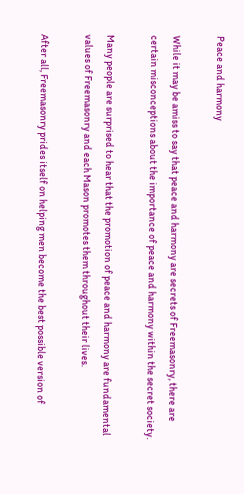Peace and harmony

While it may be amiss to say that peace and harmony are secrets of Freemasonry, there are certain misconceptions about the importance of peace and harmony within the secret society.

Many people are surprised to hear that the promotion of peace and harmony are fundamental values of Freemasonry and each Mason promotes them throughout their lives.

After all, Freemasonry prides itself on helping men become the best possible version of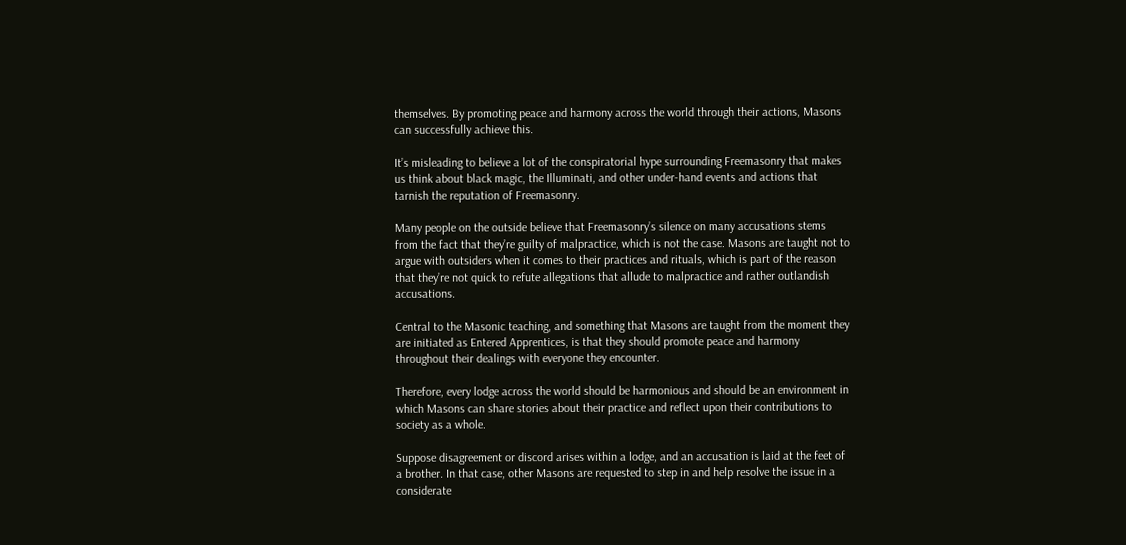themselves. By promoting peace and harmony across the world through their actions, Masons can successfully achieve this.

It’s misleading to believe a lot of the conspiratorial hype surrounding Freemasonry that makes us think about black magic, the Illuminati, and other under-hand events and actions that tarnish the reputation of Freemasonry.

Many people on the outside believe that Freemasonry’s silence on many accusations stems from the fact that they’re guilty of malpractice, which is not the case. Masons are taught not to argue with outsiders when it comes to their practices and rituals, which is part of the reason that they’re not quick to refute allegations that allude to malpractice and rather outlandish accusations.

Central to the Masonic teaching, and something that Masons are taught from the moment they are initiated as Entered Apprentices, is that they should promote peace and harmony throughout their dealings with everyone they encounter.

Therefore, every lodge across the world should be harmonious and should be an environment in which Masons can share stories about their practice and reflect upon their contributions to society as a whole.

Suppose disagreement or discord arises within a lodge, and an accusation is laid at the feet of a brother. In that case, other Masons are requested to step in and help resolve the issue in a considerate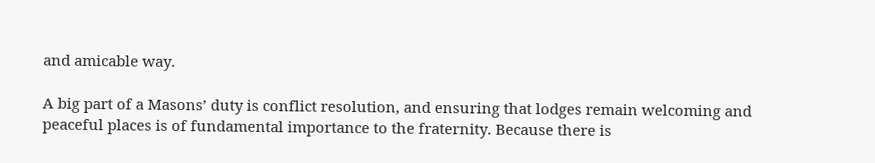and amicable way.

A big part of a Masons’ duty is conflict resolution, and ensuring that lodges remain welcoming and peaceful places is of fundamental importance to the fraternity. Because there is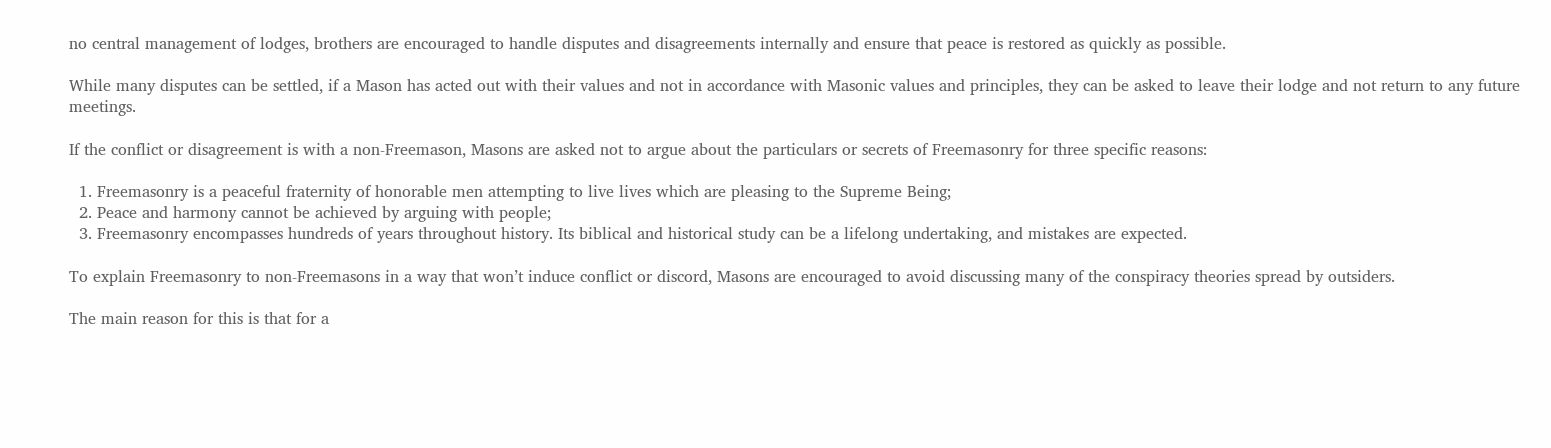no central management of lodges, brothers are encouraged to handle disputes and disagreements internally and ensure that peace is restored as quickly as possible.

While many disputes can be settled, if a Mason has acted out with their values and not in accordance with Masonic values and principles, they can be asked to leave their lodge and not return to any future meetings.

If the conflict or disagreement is with a non-Freemason, Masons are asked not to argue about the particulars or secrets of Freemasonry for three specific reasons:

  1. Freemasonry is a peaceful fraternity of honorable men attempting to live lives which are pleasing to the Supreme Being;
  2. Peace and harmony cannot be achieved by arguing with people;
  3. Freemasonry encompasses hundreds of years throughout history. Its biblical and historical study can be a lifelong undertaking, and mistakes are expected.

To explain Freemasonry to non-Freemasons in a way that won’t induce conflict or discord, Masons are encouraged to avoid discussing many of the conspiracy theories spread by outsiders.

The main reason for this is that for a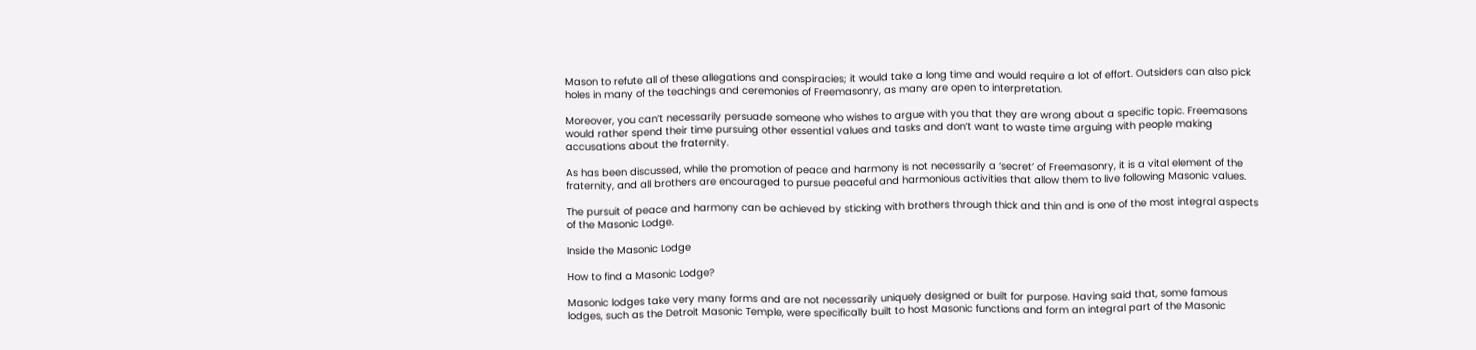Mason to refute all of these allegations and conspiracies; it would take a long time and would require a lot of effort. Outsiders can also pick holes in many of the teachings and ceremonies of Freemasonry, as many are open to interpretation.

Moreover, you can’t necessarily persuade someone who wishes to argue with you that they are wrong about a specific topic. Freemasons would rather spend their time pursuing other essential values and tasks and don’t want to waste time arguing with people making accusations about the fraternity.

As has been discussed, while the promotion of peace and harmony is not necessarily a ‘secret’ of Freemasonry, it is a vital element of the fraternity, and all brothers are encouraged to pursue peaceful and harmonious activities that allow them to live following Masonic values.

The pursuit of peace and harmony can be achieved by sticking with brothers through thick and thin and is one of the most integral aspects of the Masonic Lodge.

Inside the Masonic Lodge

How to find a Masonic Lodge?

Masonic lodges take very many forms and are not necessarily uniquely designed or built for purpose. Having said that, some famous lodges, such as the Detroit Masonic Temple, were specifically built to host Masonic functions and form an integral part of the Masonic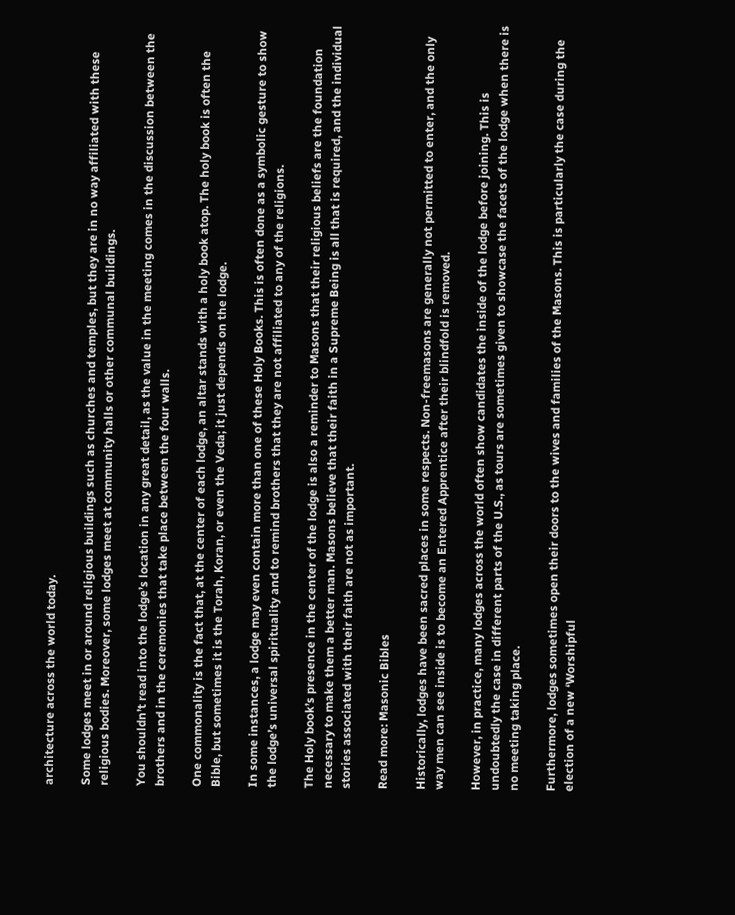architecture across the world today.

Some lodges meet in or around religious buildings such as churches and temples, but they are in no way affiliated with these religious bodies. Moreover, some lodges meet at community halls or other communal buildings.

You shouldn’t read into the lodge’s location in any great detail, as the value in the meeting comes in the discussion between the brothers and in the ceremonies that take place between the four walls.

One commonality is the fact that, at the center of each lodge, an altar stands with a holy book atop. The holy book is often the Bible, but sometimes it is the Torah, Koran, or even the Veda; it just depends on the lodge.

In some instances, a lodge may even contain more than one of these Holy Books. This is often done as a symbolic gesture to show the lodge’s universal spirituality and to remind brothers that they are not affiliated to any of the religions.

The Holy book’s presence in the center of the lodge is also a reminder to Masons that their religious beliefs are the foundation necessary to make them a better man. Masons believe that their faith in a Supreme Being is all that is required, and the individual stories associated with their faith are not as important.

Read more: Masonic Bibles

Historically, lodges have been sacred places in some respects. Non-freemasons are generally not permitted to enter, and the only way men can see inside is to become an Entered Apprentice after their blindfold is removed.

However, in practice, many lodges across the world often show candidates the inside of the lodge before joining. This is undoubtedly the case in different parts of the U.S., as tours are sometimes given to showcase the facets of the lodge when there is no meeting taking place.

Furthermore, lodges sometimes open their doors to the wives and families of the Masons. This is particularly the case during the election of a new ‘Worshipful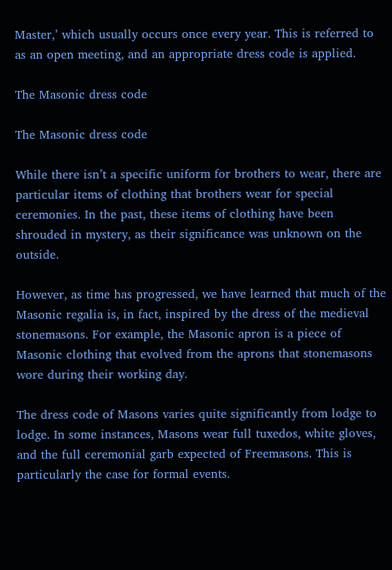Master,’ which usually occurs once every year. This is referred to as an open meeting, and an appropriate dress code is applied.

The Masonic dress code

The Masonic dress code

While there isn’t a specific uniform for brothers to wear, there are particular items of clothing that brothers wear for special ceremonies. In the past, these items of clothing have been shrouded in mystery, as their significance was unknown on the outside.

However, as time has progressed, we have learned that much of the Masonic regalia is, in fact, inspired by the dress of the medieval stonemasons. For example, the Masonic apron is a piece of Masonic clothing that evolved from the aprons that stonemasons wore during their working day.

The dress code of Masons varies quite significantly from lodge to lodge. In some instances, Masons wear full tuxedos, white gloves, and the full ceremonial garb expected of Freemasons. This is particularly the case for formal events.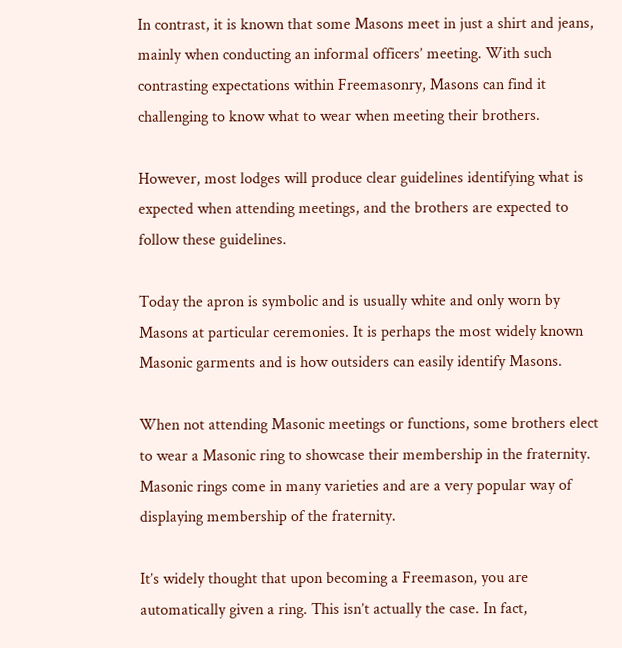In contrast, it is known that some Masons meet in just a shirt and jeans, mainly when conducting an informal officers’ meeting. With such contrasting expectations within Freemasonry, Masons can find it challenging to know what to wear when meeting their brothers.

However, most lodges will produce clear guidelines identifying what is expected when attending meetings, and the brothers are expected to follow these guidelines.

Today the apron is symbolic and is usually white and only worn by Masons at particular ceremonies. It is perhaps the most widely known Masonic garments and is how outsiders can easily identify Masons.

When not attending Masonic meetings or functions, some brothers elect to wear a Masonic ring to showcase their membership in the fraternity. Masonic rings come in many varieties and are a very popular way of displaying membership of the fraternity.

It’s widely thought that upon becoming a Freemason, you are automatically given a ring. This isn’t actually the case. In fact,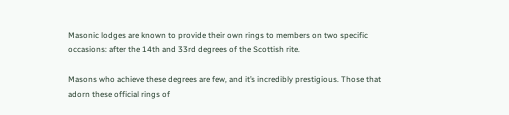Masonic lodges are known to provide their own rings to members on two specific occasions: after the 14th and 33rd degrees of the Scottish rite.

Masons who achieve these degrees are few, and it’s incredibly prestigious. Those that adorn these official rings of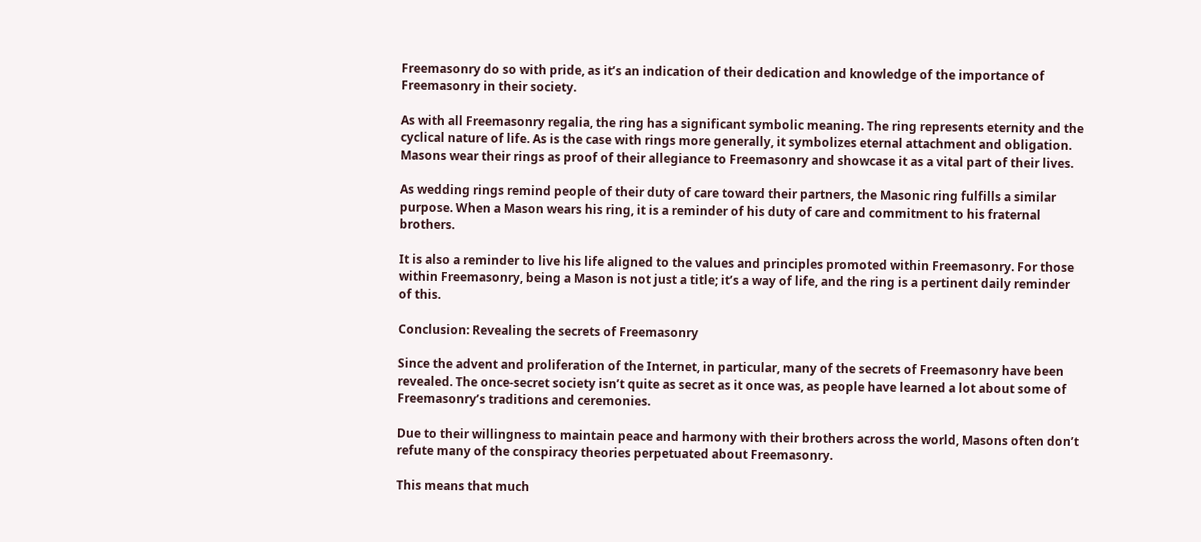Freemasonry do so with pride, as it’s an indication of their dedication and knowledge of the importance of Freemasonry in their society.

As with all Freemasonry regalia, the ring has a significant symbolic meaning. The ring represents eternity and the cyclical nature of life. As is the case with rings more generally, it symbolizes eternal attachment and obligation. Masons wear their rings as proof of their allegiance to Freemasonry and showcase it as a vital part of their lives.

As wedding rings remind people of their duty of care toward their partners, the Masonic ring fulfills a similar purpose. When a Mason wears his ring, it is a reminder of his duty of care and commitment to his fraternal brothers.

It is also a reminder to live his life aligned to the values and principles promoted within Freemasonry. For those within Freemasonry, being a Mason is not just a title; it’s a way of life, and the ring is a pertinent daily reminder of this.

Conclusion: Revealing the secrets of Freemasonry

Since the advent and proliferation of the Internet, in particular, many of the secrets of Freemasonry have been revealed. The once-secret society isn’t quite as secret as it once was, as people have learned a lot about some of Freemasonry’s traditions and ceremonies.

Due to their willingness to maintain peace and harmony with their brothers across the world, Masons often don’t refute many of the conspiracy theories perpetuated about Freemasonry.

This means that much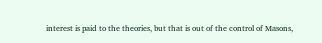interest is paid to the theories, but that is out of the control of Masons,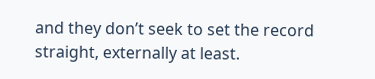and they don’t seek to set the record straight, externally at least.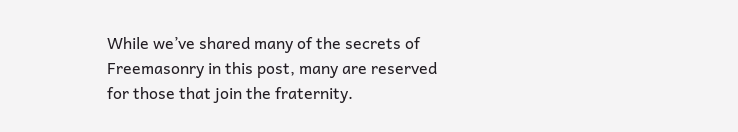While we’ve shared many of the secrets of Freemasonry in this post, many are reserved for those that join the fraternity.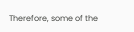Therefore, some of the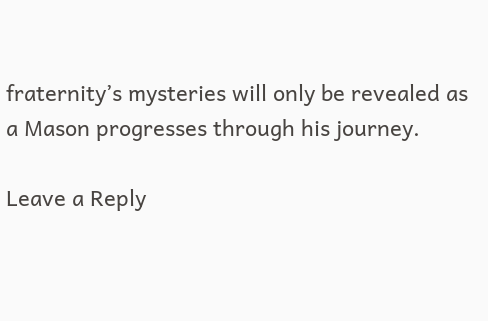fraternity’s mysteries will only be revealed as a Mason progresses through his journey.

Leave a Reply